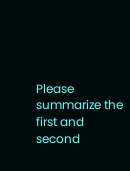Please summarize the first and second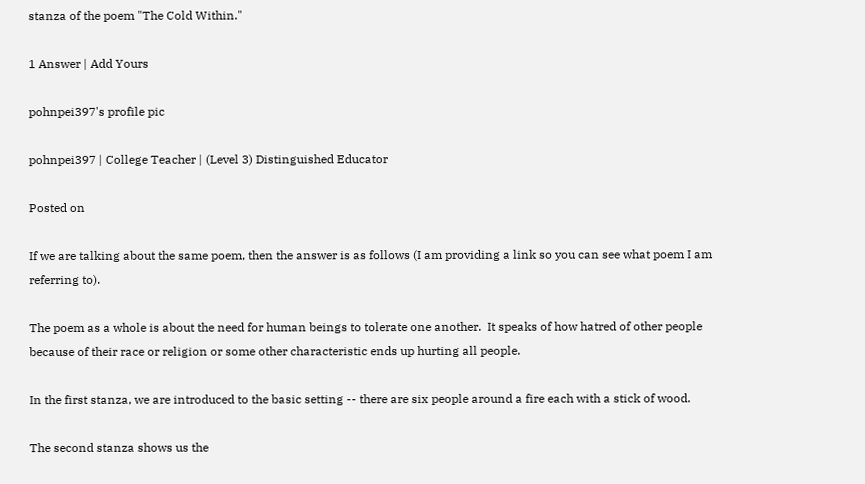stanza of the poem "The Cold Within."

1 Answer | Add Yours

pohnpei397's profile pic

pohnpei397 | College Teacher | (Level 3) Distinguished Educator

Posted on

If we are talking about the same poem, then the answer is as follows (I am providing a link so you can see what poem I am referring to).

The poem as a whole is about the need for human beings to tolerate one another.  It speaks of how hatred of other people because of their race or religion or some other characteristic ends up hurting all people.

In the first stanza, we are introduced to the basic setting -- there are six people around a fire each with a stick of wood.

The second stanza shows us the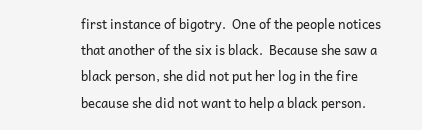first instance of bigotry.  One of the people notices that another of the six is black.  Because she saw a black person, she did not put her log in the fire because she did not want to help a black person.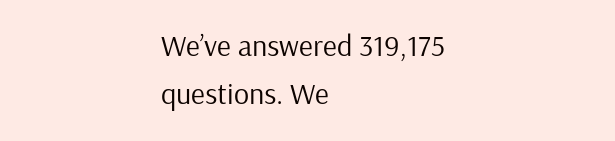We’ve answered 319,175 questions. We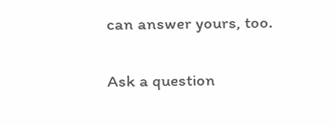can answer yours, too.

Ask a question